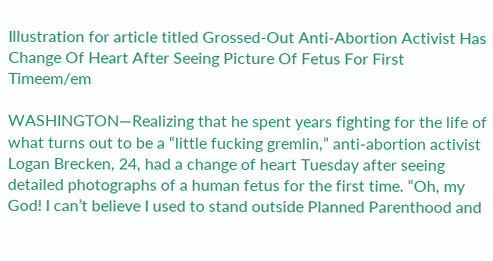Illustration for article titled Grossed-Out Anti-Abortion Activist Has Change Of Heart After Seeing Picture Of Fetus For First Timeem/em

WASHINGTON—Realizing that he spent years fighting for the life of what turns out to be a “little fucking gremlin,” anti-abortion activist Logan Brecken, 24, had a change of heart Tuesday after seeing detailed photographs of a human fetus for the first time. “Oh, my God! I can’t believe I used to stand outside Planned Parenthood and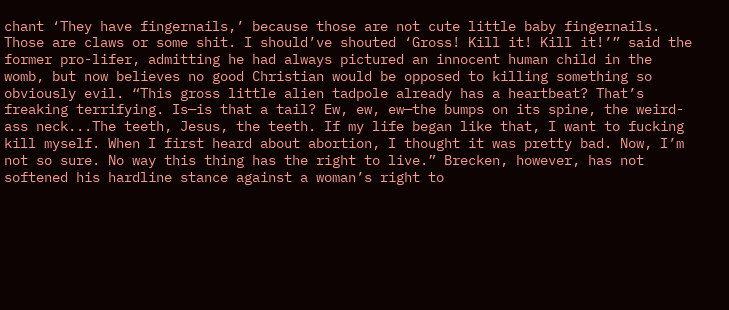chant ‘They have fingernails,’ because those are not cute little baby fingernails. Those are claws or some shit. I should’ve shouted ‘Gross! Kill it! Kill it!’” said the former pro-lifer, admitting he had always pictured an innocent human child in the womb, but now believes no good Christian would be opposed to killing something so obviously evil. “This gross little alien tadpole already has a heartbeat? That’s freaking terrifying. Is—is that a tail? Ew, ew, ew—the bumps on its spine, the weird-ass neck...The teeth, Jesus, the teeth. If my life began like that, I want to fucking kill myself. When I first heard about abortion, I thought it was pretty bad. Now, I’m not so sure. No way this thing has the right to live.” Brecken, however, has not softened his hardline stance against a woman’s right to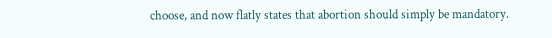choose, and now flatly states that abortion should simply be mandatory.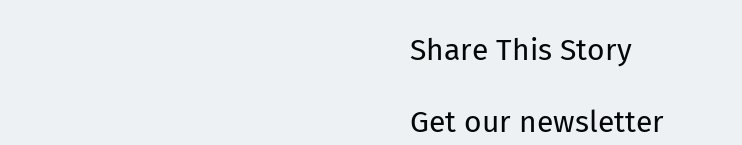Share This Story

Get our newsletter